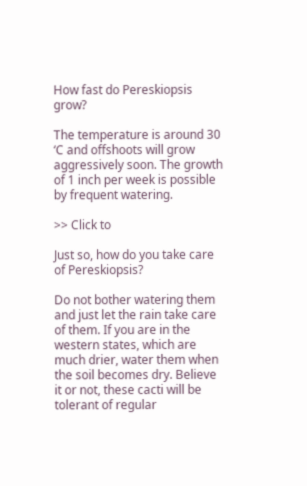How fast do Pereskiopsis grow?

The temperature is around 30 ‘C and offshoots will grow aggressively soon. The growth of 1 inch per week is possible by frequent watering.

>> Click to

Just so, how do you take care of Pereskiopsis?

Do not bother watering them and just let the rain take care of them. If you are in the western states, which are much drier, water them when the soil becomes dry. Believe it or not, these cacti will be tolerant of regular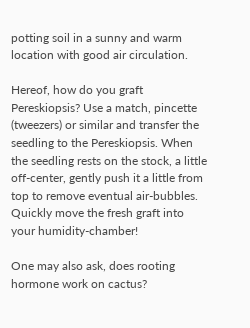potting soil in a sunny and warm location with good air circulation.

Hereof, how do you graft Pereskiopsis? Use a match, pincette (tweezers) or similar and transfer the seedling to the Pereskiopsis. When the seedling rests on the stock, a little off-center, gently push it a little from top to remove eventual air-bubbles. Quickly move the fresh graft into your humidity-chamber!

One may also ask, does rooting hormone work on cactus?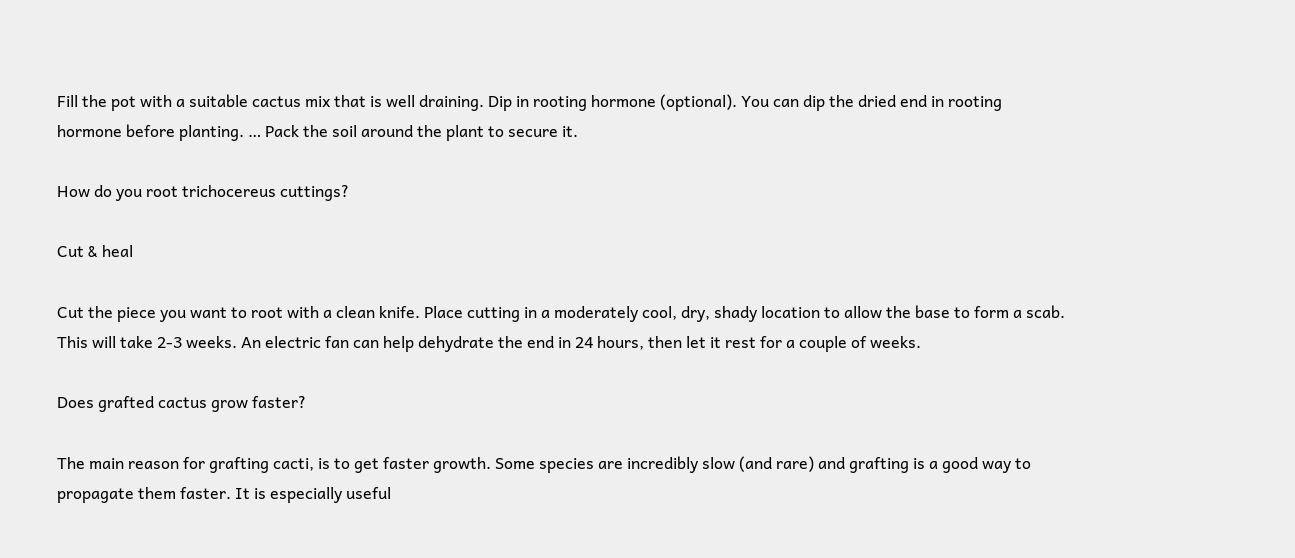Fill the pot with a suitable cactus mix that is well draining. Dip in rooting hormone (optional). You can dip the dried end in rooting hormone before planting. … Pack the soil around the plant to secure it.

How do you root trichocereus cuttings?

Cut & heal

Cut the piece you want to root with a clean knife. Place cutting in a moderately cool, dry, shady location to allow the base to form a scab. This will take 2-3 weeks. An electric fan can help dehydrate the end in 24 hours, then let it rest for a couple of weeks.

Does grafted cactus grow faster?

The main reason for grafting cacti, is to get faster growth. Some species are incredibly slow (and rare) and grafting is a good way to propagate them faster. It is especially useful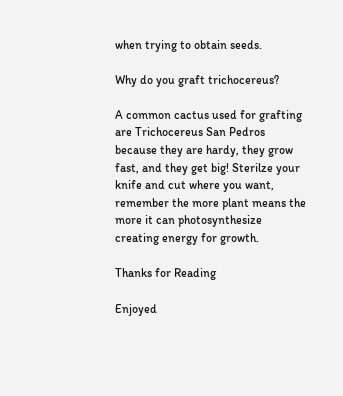when trying to obtain seeds.

Why do you graft trichocereus?

A common cactus used for grafting are Trichocereus San Pedros because they are hardy, they grow fast, and they get big! Sterilze your knife and cut where you want, remember the more plant means the more it can photosynthesize creating energy for growth.

Thanks for Reading

Enjoyed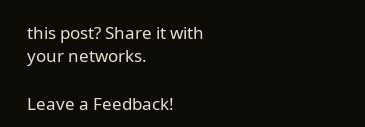this post? Share it with your networks.

Leave a Feedback!